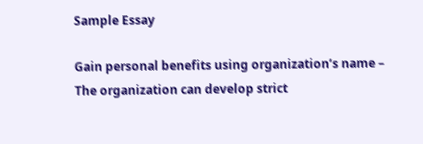Sample Essay

Gain personal benefits using organization’s name – The organization can develop strict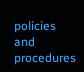policies and procedures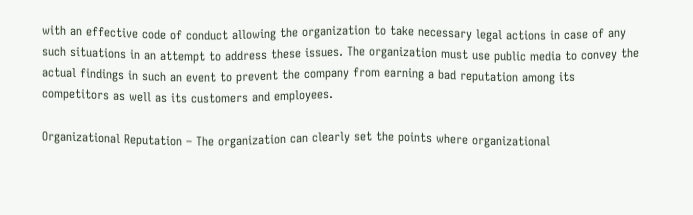with an effective code of conduct allowing the organization to take necessary legal actions in case of any such situations in an attempt to address these issues. The organization must use public media to convey the actual findings in such an event to prevent the company from earning a bad reputation among its competitors as well as its customers and employees.

Organizational Reputation – The organization can clearly set the points where organizational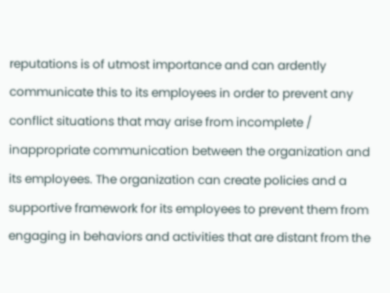reputations is of utmost importance and can ardently communicate this to its employees in order to prevent any conflict situations that may arise from incomplete / inappropriate communication between the organization and its employees. The organization can create policies and a supportive framework for its employees to prevent them from engaging in behaviors and activities that are distant from the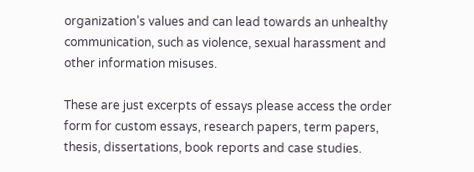organization’s values and can lead towards an unhealthy communication, such as violence, sexual harassment and other information misuses.

These are just excerpts of essays please access the order form for custom essays, research papers, term papers, thesis, dissertations, book reports and case studies.